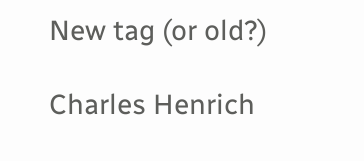New tag (or old?)

Charles Henrich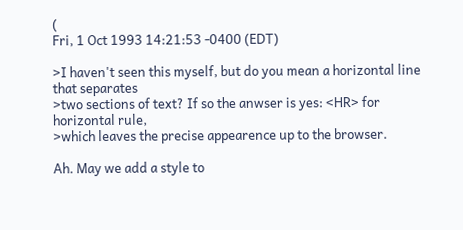(
Fri, 1 Oct 1993 14:21:53 -0400 (EDT)

>I haven't seen this myself, but do you mean a horizontal line that separates
>two sections of text? If so the anwser is yes: <HR> for horizontal rule,
>which leaves the precise appearence up to the browser.

Ah. May we add a style to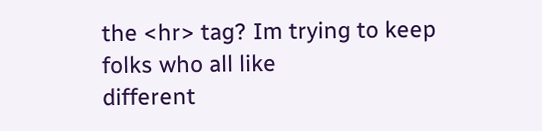the <hr> tag? Im trying to keep folks who all like
different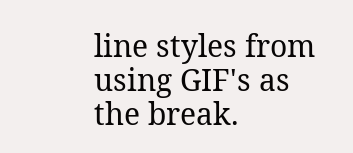line styles from using GIF's as the break.